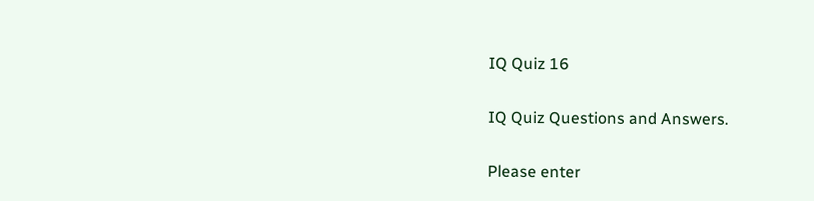IQ Quiz 16

IQ Quiz Questions and Answers.

Please enter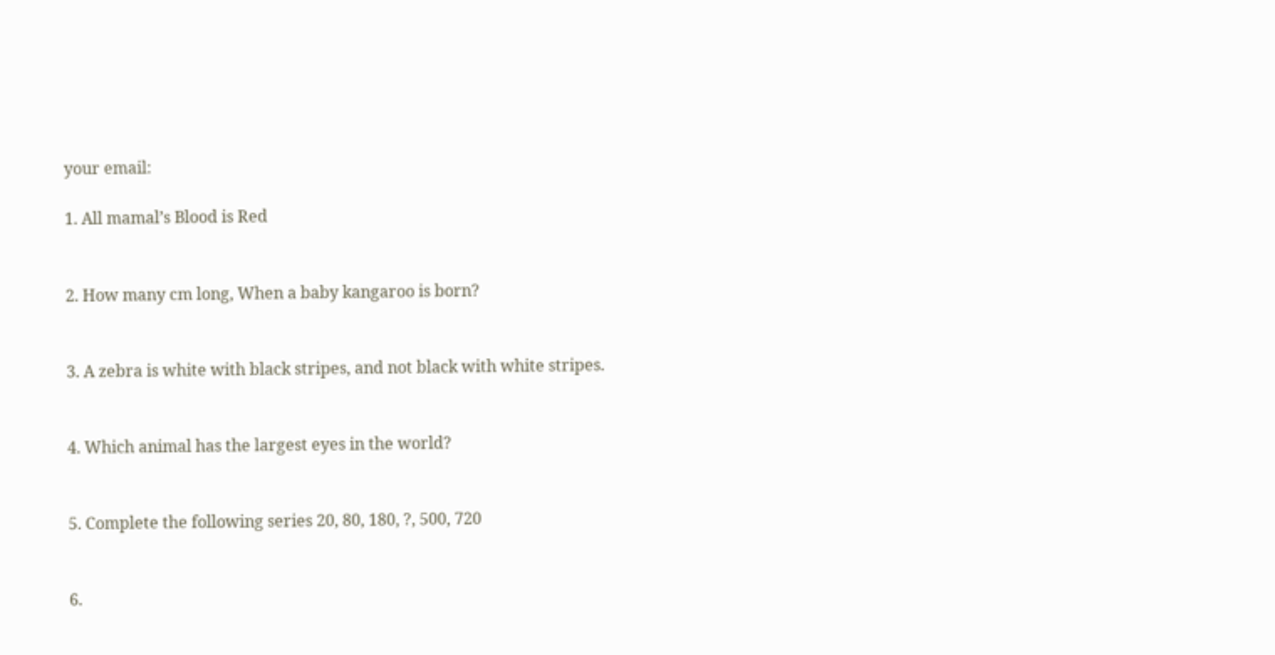your email:

1. All mamal’s Blood is Red


2. How many cm long, When a baby kangaroo is born?


3. A zebra is white with black stripes, and not black with white stripes.


4. Which animal has the largest eyes in the world?


5. Complete the following series 20, 80, 180, ?, 500, 720


6.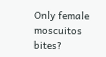Only female moscuitos bites?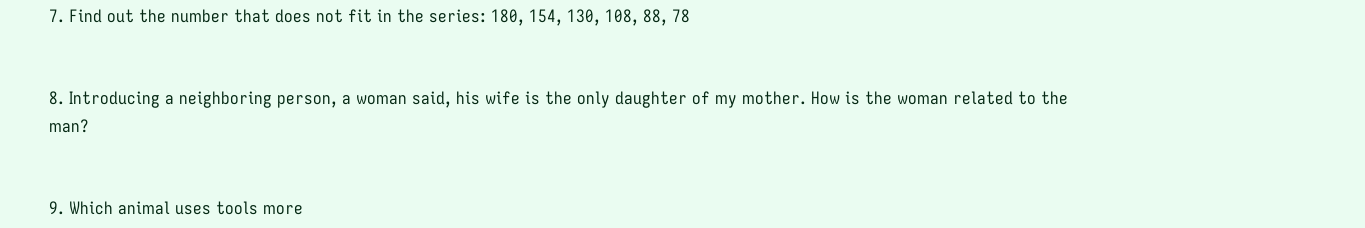7. Find out the number that does not fit in the series: 180, 154, 130, 108, 88, 78


8. Introducing a neighboring person, a woman said, his wife is the only daughter of my mother. How is the woman related to the man?


9. Which animal uses tools more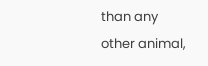than any other animal,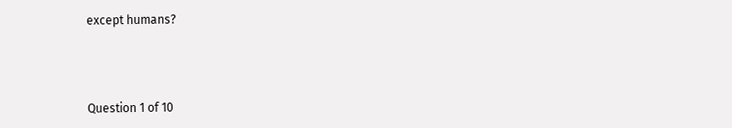except humans?



Question 1 of 10